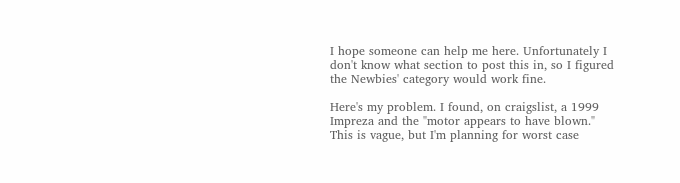I hope someone can help me here. Unfortunately I don't know what section to post this in, so I figured the Newbies' category would work fine.

Here's my problem. I found, on craigslist, a 1999 Impreza and the "motor appears to have blown." This is vague, but I'm planning for worst case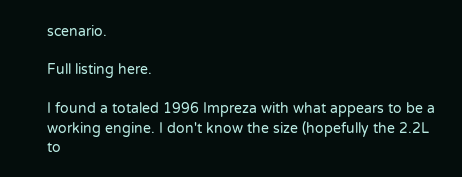scenario.

Full listing here.

I found a totaled 1996 Impreza with what appears to be a working engine. I don't know the size (hopefully the 2.2L to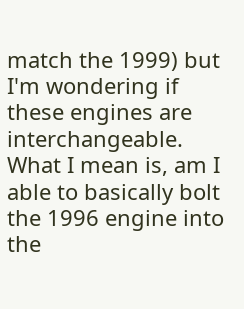match the 1999) but I'm wondering if these engines are interchangeable. What I mean is, am I able to basically bolt the 1996 engine into the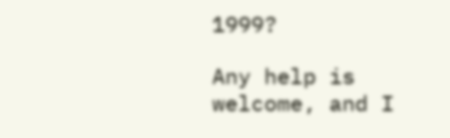1999?

Any help is welcome, and I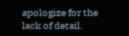apologize for the lack of detail.